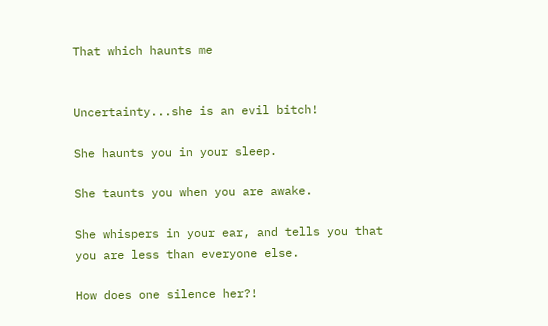That which haunts me


Uncertainty...she is an evil bitch!

She haunts you in your sleep.

She taunts you when you are awake.

She whispers in your ear, and tells you that you are less than everyone else.

How does one silence her?!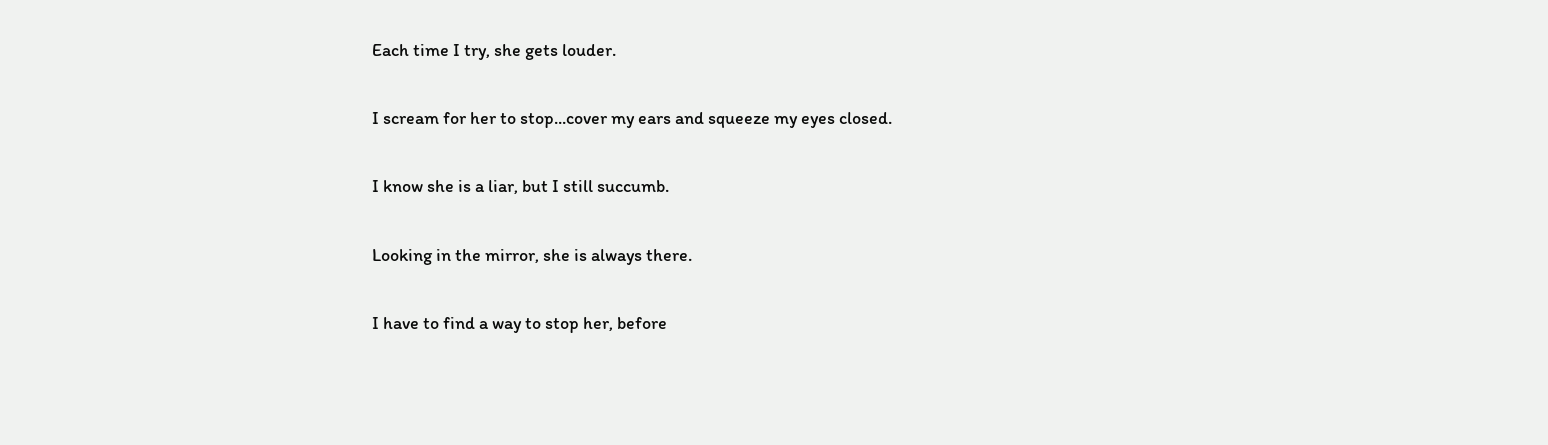Each time I try, she gets louder.

I scream for her to stop...cover my ears and squeeze my eyes closed.

I know she is a liar, but I still succumb.

Looking in the mirror, she is always there.

I have to find a way to stop her, before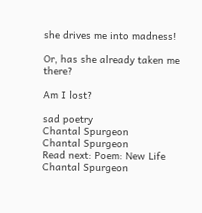she drives me into madness!

Or, has she already taken me there?

Am I lost?

sad poetry
Chantal Spurgeon
Chantal Spurgeon
Read next: Poem: New Life
Chantal Spurgeon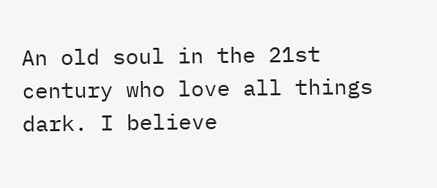An old soul in the 21st century who love all things dark. I believe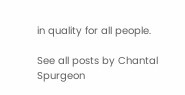in quality for all people.

See all posts by Chantal Spurgeon